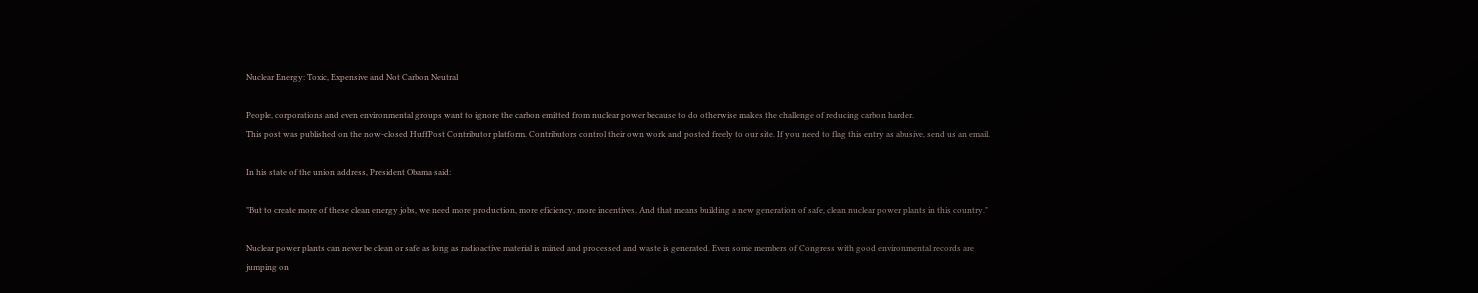Nuclear Energy: Toxic, Expensive and Not Carbon Neutral

People, corporations and even environmental groups want to ignore the carbon emitted from nuclear power because to do otherwise makes the challenge of reducing carbon harder.
This post was published on the now-closed HuffPost Contributor platform. Contributors control their own work and posted freely to our site. If you need to flag this entry as abusive, send us an email.

In his state of the union address, President Obama said:

"But to create more of these clean energy jobs, we need more production, more eficiency, more incentives. And that means building a new generation of safe, clean nuclear power plants in this country."

Nuclear power plants can never be clean or safe as long as radioactive material is mined and processed and waste is generated. Even some members of Congress with good environmental records are jumping on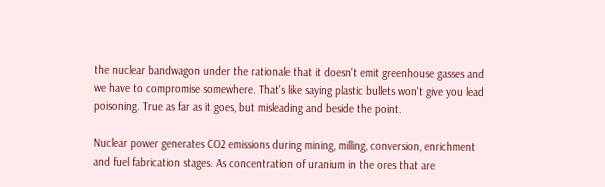the nuclear bandwagon under the rationale that it doesn't emit greenhouse gasses and we have to compromise somewhere. That's like saying plastic bullets won't give you lead poisoning. True as far as it goes, but misleading and beside the point.

Nuclear power generates CO2 emissions during mining, milling, conversion, enrichment and fuel fabrication stages. As concentration of uranium in the ores that are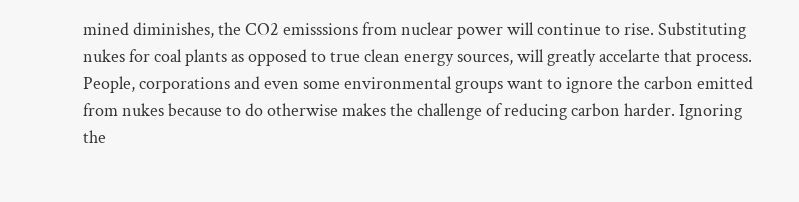mined diminishes, the CO2 emisssions from nuclear power will continue to rise. Substituting nukes for coal plants as opposed to true clean energy sources, will greatly accelarte that process. People, corporations and even some environmental groups want to ignore the carbon emitted from nukes because to do otherwise makes the challenge of reducing carbon harder. Ignoring the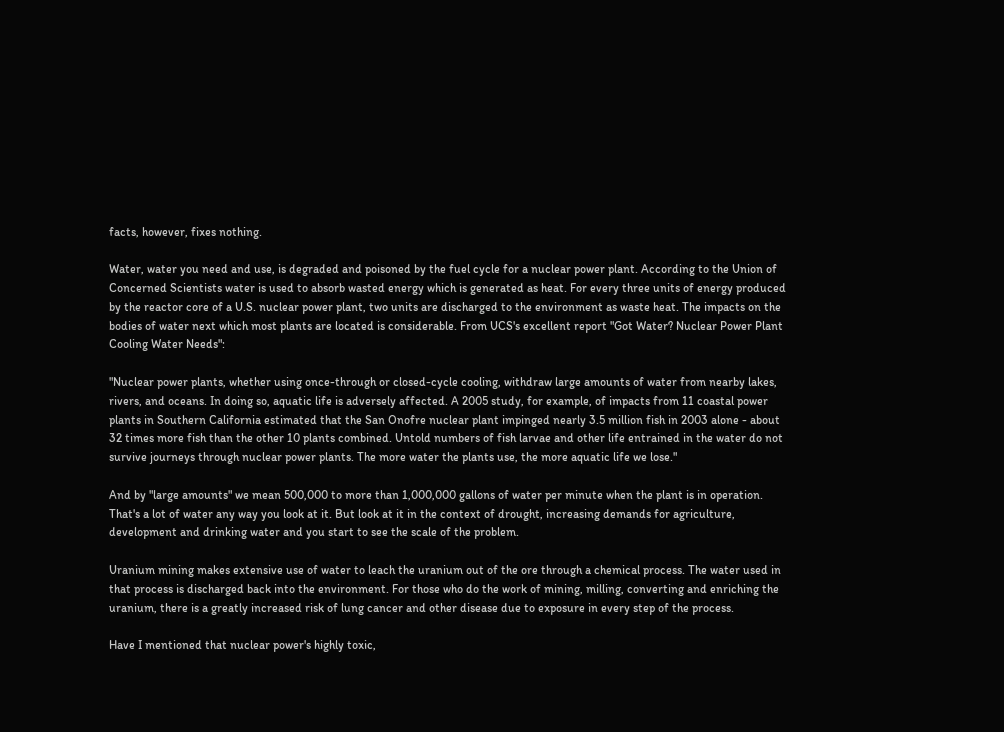facts, however, fixes nothing.

Water, water you need and use, is degraded and poisoned by the fuel cycle for a nuclear power plant. According to the Union of Concerned Scientists water is used to absorb wasted energy which is generated as heat. For every three units of energy produced by the reactor core of a U.S. nuclear power plant, two units are discharged to the environment as waste heat. The impacts on the bodies of water next which most plants are located is considerable. From UCS's excellent report "Got Water? Nuclear Power Plant Cooling Water Needs":

"Nuclear power plants, whether using once-through or closed-cycle cooling, withdraw large amounts of water from nearby lakes, rivers, and oceans. In doing so, aquatic life is adversely affected. A 2005 study, for example, of impacts from 11 coastal power plants in Southern California estimated that the San Onofre nuclear plant impinged nearly 3.5 million fish in 2003 alone - about 32 times more fish than the other 10 plants combined. Untold numbers of fish larvae and other life entrained in the water do not survive journeys through nuclear power plants. The more water the plants use, the more aquatic life we lose."

And by "large amounts" we mean 500,000 to more than 1,000,000 gallons of water per minute when the plant is in operation. That's a lot of water any way you look at it. But look at it in the context of drought, increasing demands for agriculture, development and drinking water and you start to see the scale of the problem.

Uranium mining makes extensive use of water to leach the uranium out of the ore through a chemical process. The water used in that process is discharged back into the environment. For those who do the work of mining, milling, converting and enriching the uranium, there is a greatly increased risk of lung cancer and other disease due to exposure in every step of the process.

Have I mentioned that nuclear power's highly toxic,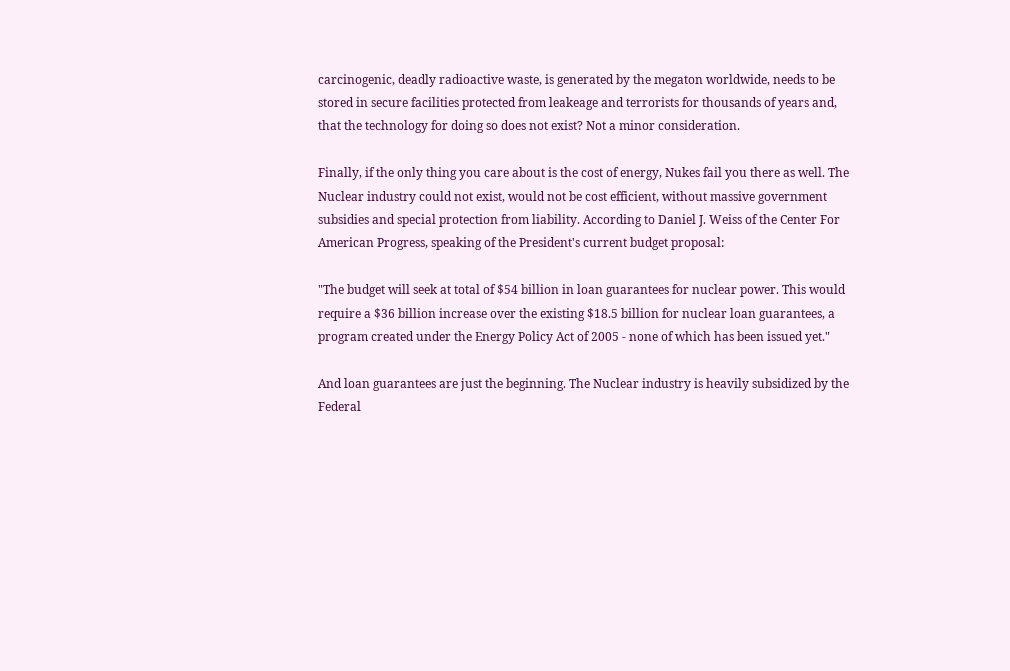carcinogenic, deadly radioactive waste, is generated by the megaton worldwide, needs to be stored in secure facilities protected from leakeage and terrorists for thousands of years and, that the technology for doing so does not exist? Not a minor consideration.

Finally, if the only thing you care about is the cost of energy, Nukes fail you there as well. The Nuclear industry could not exist, would not be cost efficient, without massive government subsidies and special protection from liability. According to Daniel J. Weiss of the Center For American Progress, speaking of the President's current budget proposal:

"The budget will seek at total of $54 billion in loan guarantees for nuclear power. This would require a $36 billion increase over the existing $18.5 billion for nuclear loan guarantees, a program created under the Energy Policy Act of 2005 - none of which has been issued yet."

And loan guarantees are just the beginning. The Nuclear industry is heavily subsidized by the Federal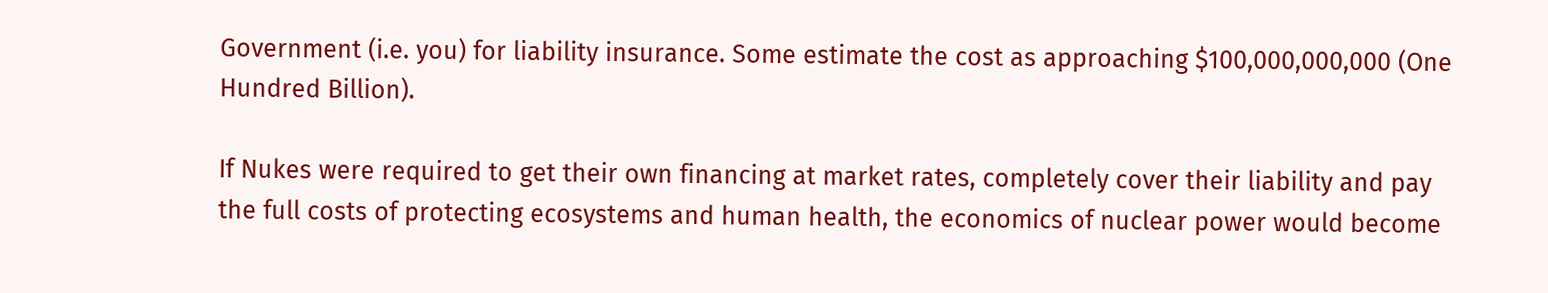Government (i.e. you) for liability insurance. Some estimate the cost as approaching $100,000,000,000 (One Hundred Billion).

If Nukes were required to get their own financing at market rates, completely cover their liability and pay the full costs of protecting ecosystems and human health, the economics of nuclear power would become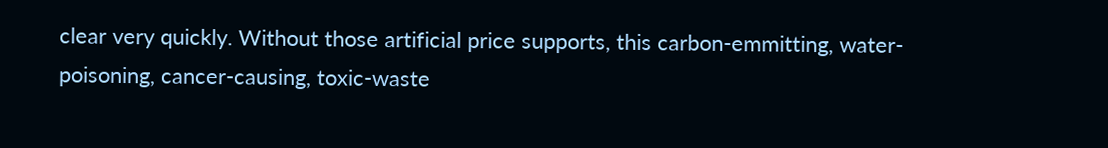clear very quickly. Without those artificial price supports, this carbon-emmitting, water-poisoning, cancer-causing, toxic-waste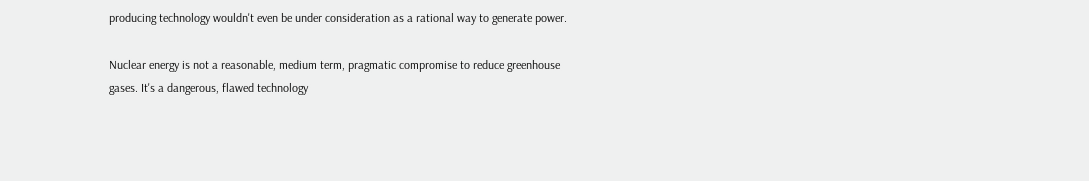producing technology wouldn't even be under consideration as a rational way to generate power.

Nuclear energy is not a reasonable, medium term, pragmatic compromise to reduce greenhouse gases. It's a dangerous, flawed technology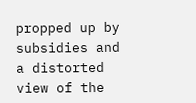propped up by subsidies and a distorted view of the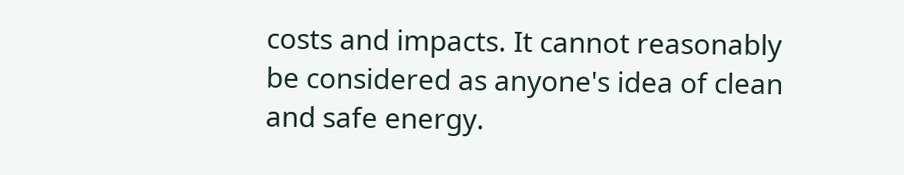costs and impacts. It cannot reasonably be considered as anyone's idea of clean and safe energy.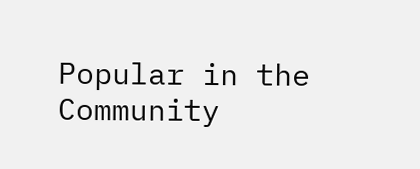Popular in the Community